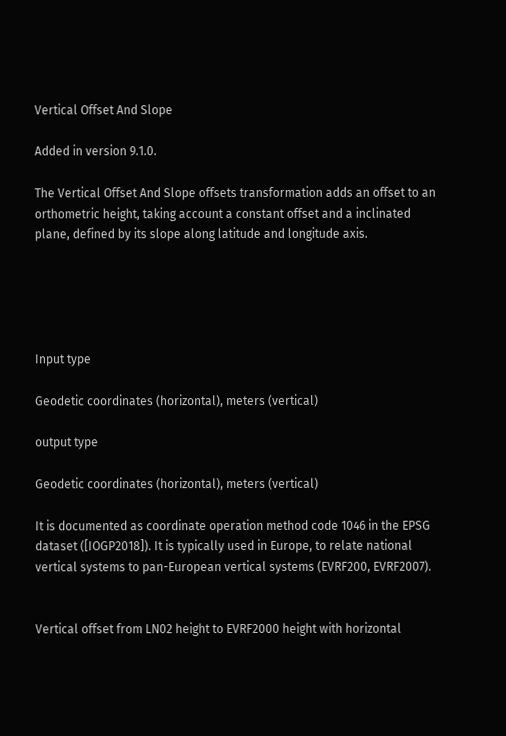Vertical Offset And Slope

Added in version 9.1.0.

The Vertical Offset And Slope offsets transformation adds an offset to an orthometric height, taking account a constant offset and a inclinated plane, defined by its slope along latitude and longitude axis.





Input type

Geodetic coordinates (horizontal), meters (vertical)

output type

Geodetic coordinates (horizontal), meters (vertical)

It is documented as coordinate operation method code 1046 in the EPSG dataset ([IOGP2018]). It is typically used in Europe, to relate national vertical systems to pan-European vertical systems (EVRF200, EVRF2007).


Vertical offset from LN02 height to EVRF2000 height with horizontal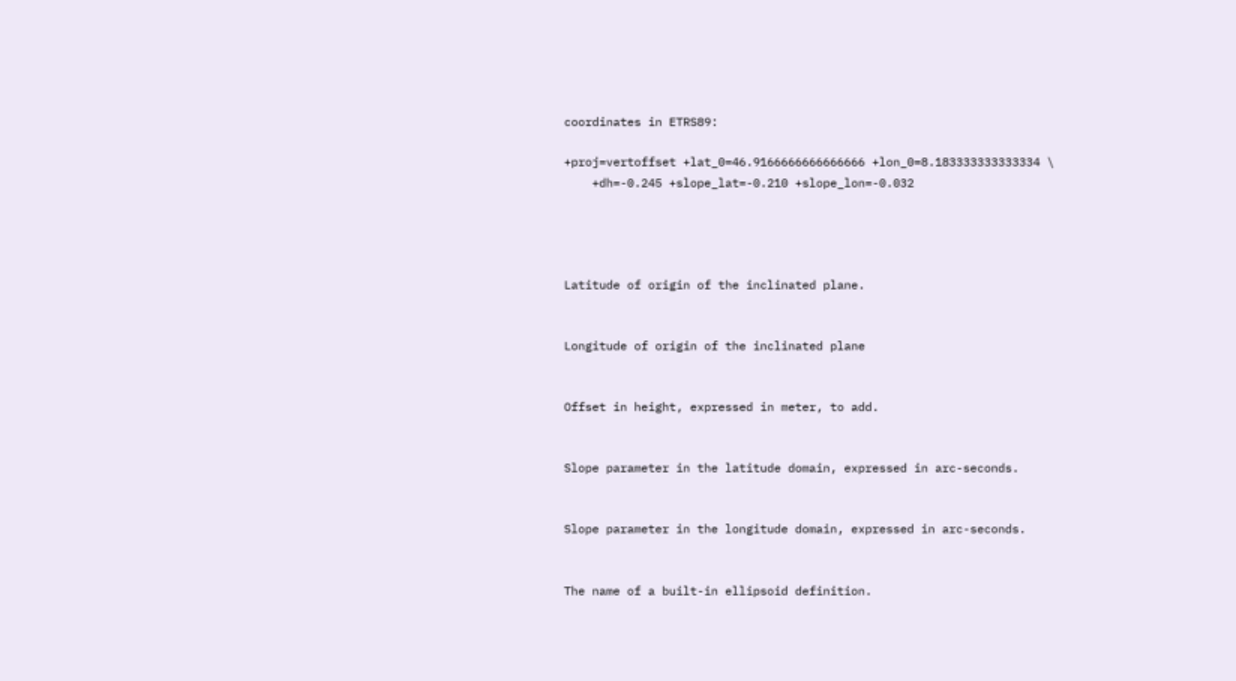coordinates in ETRS89:

+proj=vertoffset +lat_0=46.9166666666666666 +lon_0=8.183333333333334 \
    +dh=-0.245 +slope_lat=-0.210 +slope_lon=-0.032




Latitude of origin of the inclinated plane.


Longitude of origin of the inclinated plane


Offset in height, expressed in meter, to add.


Slope parameter in the latitude domain, expressed in arc-seconds.


Slope parameter in the longitude domain, expressed in arc-seconds.


The name of a built-in ellipsoid definition.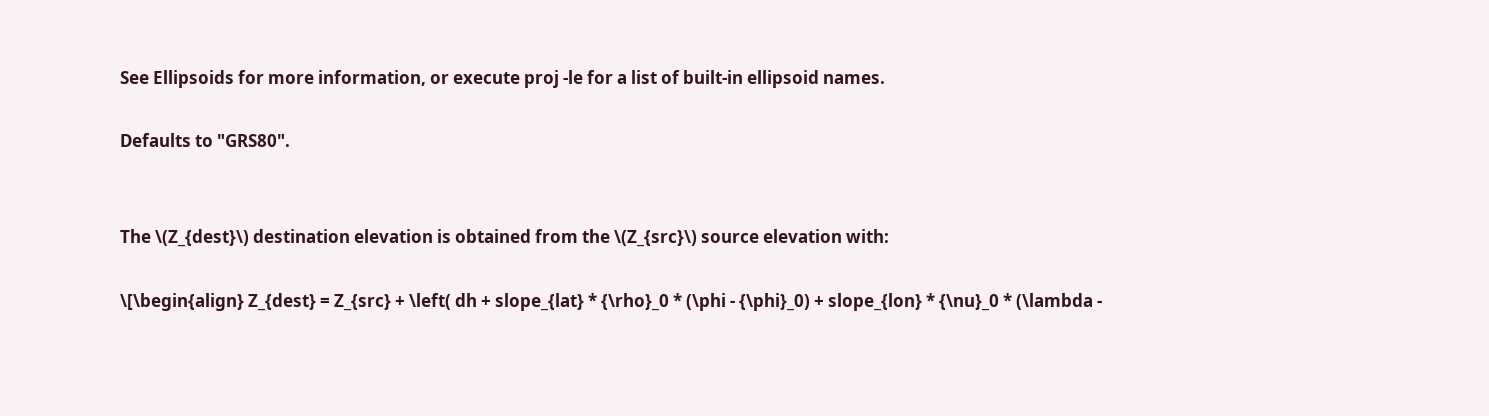See Ellipsoids for more information, or execute proj -le for a list of built-in ellipsoid names.

Defaults to "GRS80".


The \(Z_{dest}\) destination elevation is obtained from the \(Z_{src}\) source elevation with:

\[\begin{align} Z_{dest} = Z_{src} + \left( dh + slope_{lat} * {\rho}_0 * (\phi - {\phi}_0) + slope_{lon} * {\nu}_0 * (\lambda -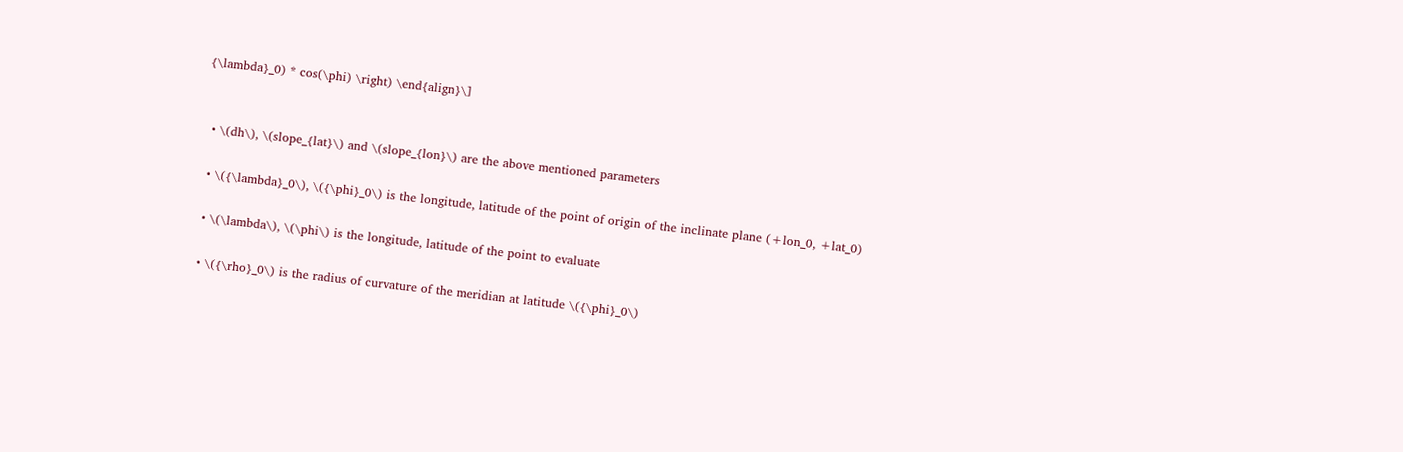{\lambda}_0) * cos(\phi) \right) \end{align}\]


  • \(dh\), \(slope_{lat}\) and \(slope_{lon}\) are the above mentioned parameters

  • \({\lambda}_0\), \({\phi}_0\) is the longitude, latitude of the point of origin of the inclinate plane (+lon_0, +lat_0)

  • \(\lambda\), \(\phi\) is the longitude, latitude of the point to evaluate

  • \({\rho}_0\) is the radius of curvature of the meridian at latitude \({\phi}_0\)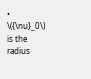• \({\nu}_0\) is the radius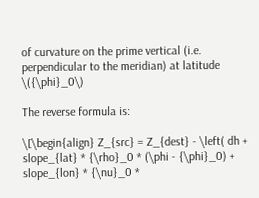of curvature on the prime vertical (i.e. perpendicular to the meridian) at latitude \({\phi}_0\)

The reverse formula is:

\[\begin{align} Z_{src} = Z_{dest} - \left( dh + slope_{lat} * {\rho}_0 * (\phi - {\phi}_0) + slope_{lon} * {\nu}_0 *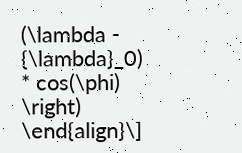(\lambda - {\lambda}_0) * cos(\phi) \right) \end{align}\]